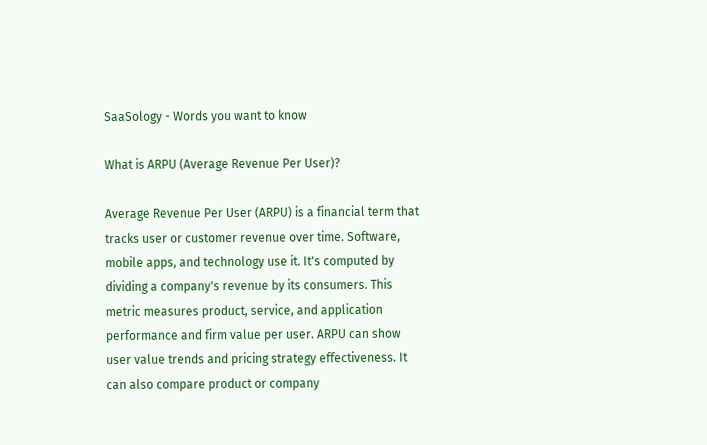SaaSology - Words you want to know

What is ARPU (Average Revenue Per User)?

Average Revenue Per User (ARPU) is a financial term that tracks user or customer revenue over time. Software, mobile apps, and technology use it. It's computed by dividing a company's revenue by its consumers. This metric measures product, service, and application performance and firm value per user. ARPU can show user value trends and pricing strategy effectiveness. It can also compare product or company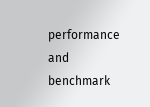performance and benchmark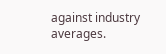against industry averages.